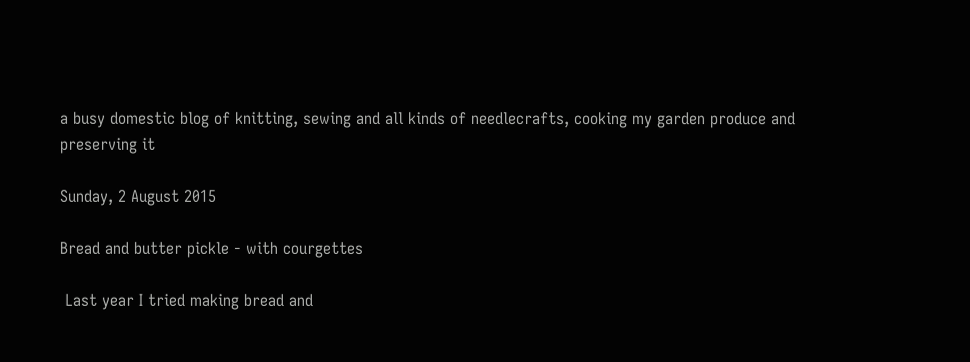a busy domestic blog of knitting, sewing and all kinds of needlecrafts, cooking my garden produce and preserving it

Sunday, 2 August 2015

Bread and butter pickle - with courgettes

 Last year I tried making bread and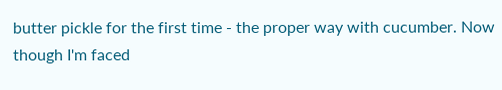butter pickle for the first time - the proper way with cucumber. Now though I'm faced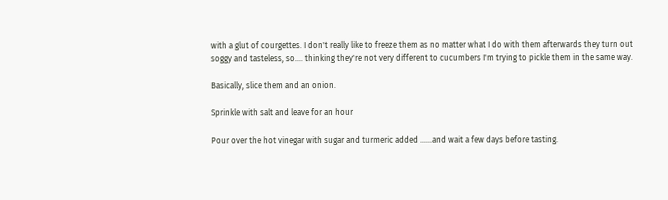with a glut of courgettes. I don't really like to freeze them as no matter what I do with them afterwards they turn out soggy and tasteless, so.... thinking they're not very different to cucumbers I'm trying to pickle them in the same way.

Basically, slice them and an onion.

Sprinkle with salt and leave for an hour

Pour over the hot vinegar with sugar and turmeric added ......and wait a few days before tasting.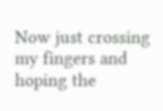Now just crossing my fingers and hoping the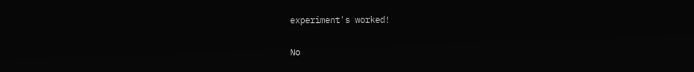experiment's worked!

No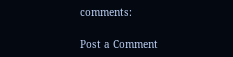comments:

Post a Comment